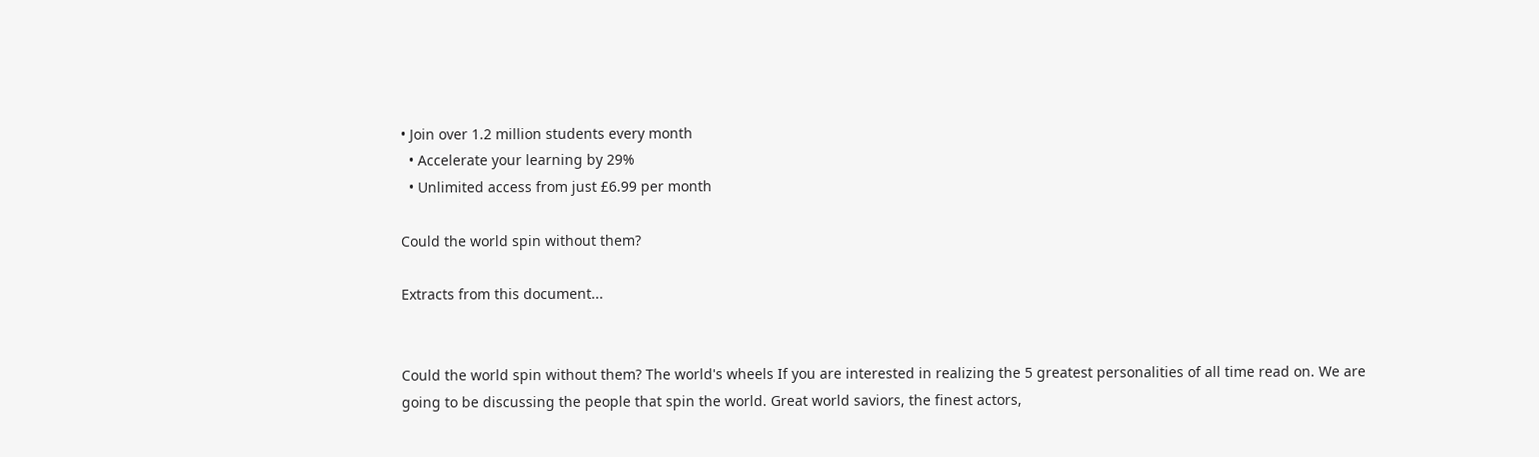• Join over 1.2 million students every month
  • Accelerate your learning by 29%
  • Unlimited access from just £6.99 per month

Could the world spin without them?

Extracts from this document...


Could the world spin without them? The world's wheels If you are interested in realizing the 5 greatest personalities of all time read on. We are going to be discussing the people that spin the world. Great world saviors, the finest actors,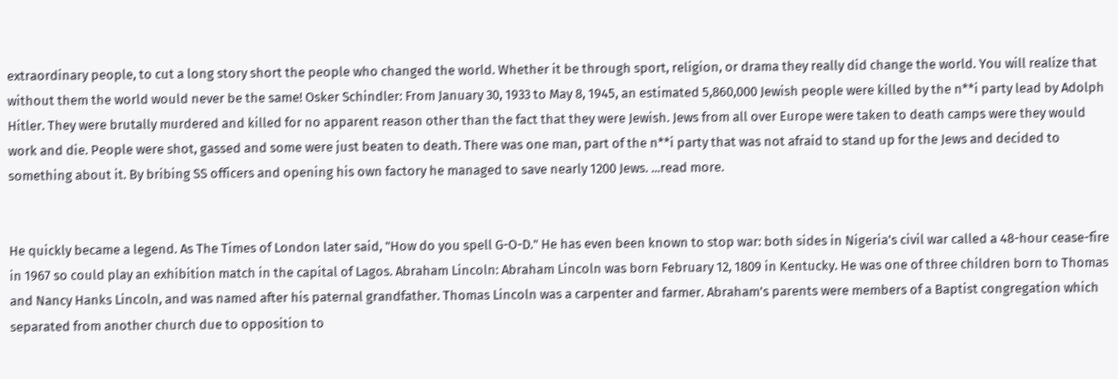extraordinary people, to cut a long story short the people who changed the world. Whether it be through sport, religion, or drama they really did change the world. You will realize that without them the world would never be the same! Osker Schindler: From January 30, 1933 to May 8, 1945, an estimated 5,860,000 Jewish people were killed by the n**i party lead by Adolph Hitler. They were brutally murdered and killed for no apparent reason other than the fact that they were Jewish. Jews from all over Europe were taken to death camps were they would work and die. People were shot, gassed and some were just beaten to death. There was one man, part of the n**i party that was not afraid to stand up for the Jews and decided to something about it. By bribing SS officers and opening his own factory he managed to save nearly 1200 Jews. ...read more.


He quickly became a legend. As The Times of London later said, "How do you spell G-O-D." He has even been known to stop war: both sides in Nigeria's civil war called a 48-hour cease-fire in 1967 so could play an exhibition match in the capital of Lagos. Abraham Lincoln: Abraham Lincoln was born February 12, 1809 in Kentucky. He was one of three children born to Thomas and Nancy Hanks Lincoln, and was named after his paternal grandfather. Thomas Lincoln was a carpenter and farmer. Abraham's parents were members of a Baptist congregation which separated from another church due to opposition to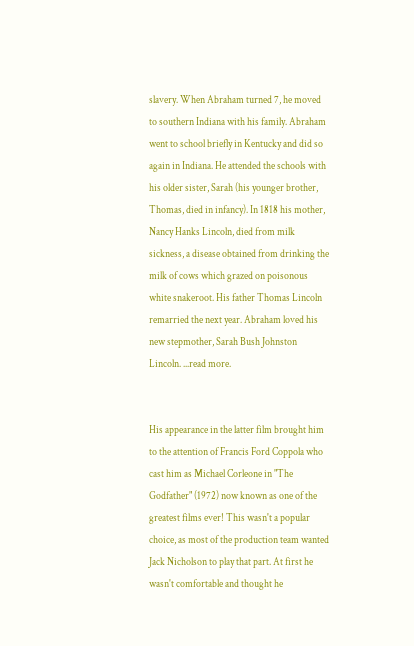slavery. When Abraham turned 7, he moved to southern Indiana with his family. Abraham went to school briefly in Kentucky and did so again in Indiana. He attended the schools with his older sister, Sarah (his younger brother, Thomas, died in infancy). In 1818 his mother, Nancy Hanks Lincoln, died from milk sickness, a disease obtained from drinking the milk of cows which grazed on poisonous white snakeroot. His father Thomas Lincoln remarried the next year. Abraham loved his new stepmother, Sarah Bush Johnston Lincoln. ...read more.


His appearance in the latter film brought him to the attention of Francis Ford Coppola who cast him as Michael Corleone in "The Godfather" (1972) now known as one of the greatest films ever! This wasn't a popular choice, as most of the production team wanted Jack Nicholson to play that part. At first he wasn't comfortable and thought he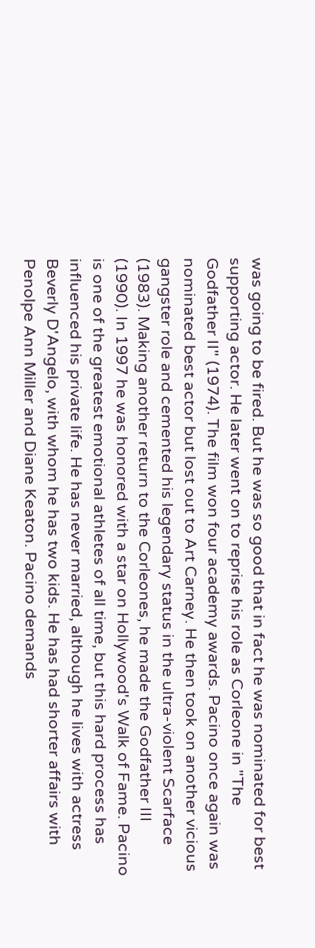was going to be fired. But he was so good that in fact he was nominated for best supporting actor. He later went on to reprise his role as Corleone in "The Godfather II" (1974). The film won four academy awards. Pacino once again was nominated best actor but lost out to Art Carney. He then took on another vicious gangster role and cemented his legendary status in the ultra-violent Scarface (1983). Making another return to the Corleones, he made the Godfather III (1990). In 1997 he was honored with a star on Hollywood's Walk of Fame. Pacino is one of the greatest emotional athletes of all time, but this hard process has influenced his private life. He has never married, although he lives with actress Beverly D'Angelo, with whom he has two kids. He has had shorter affairs with Penolpe Ann Miller and Diane Keaton. Pacino demands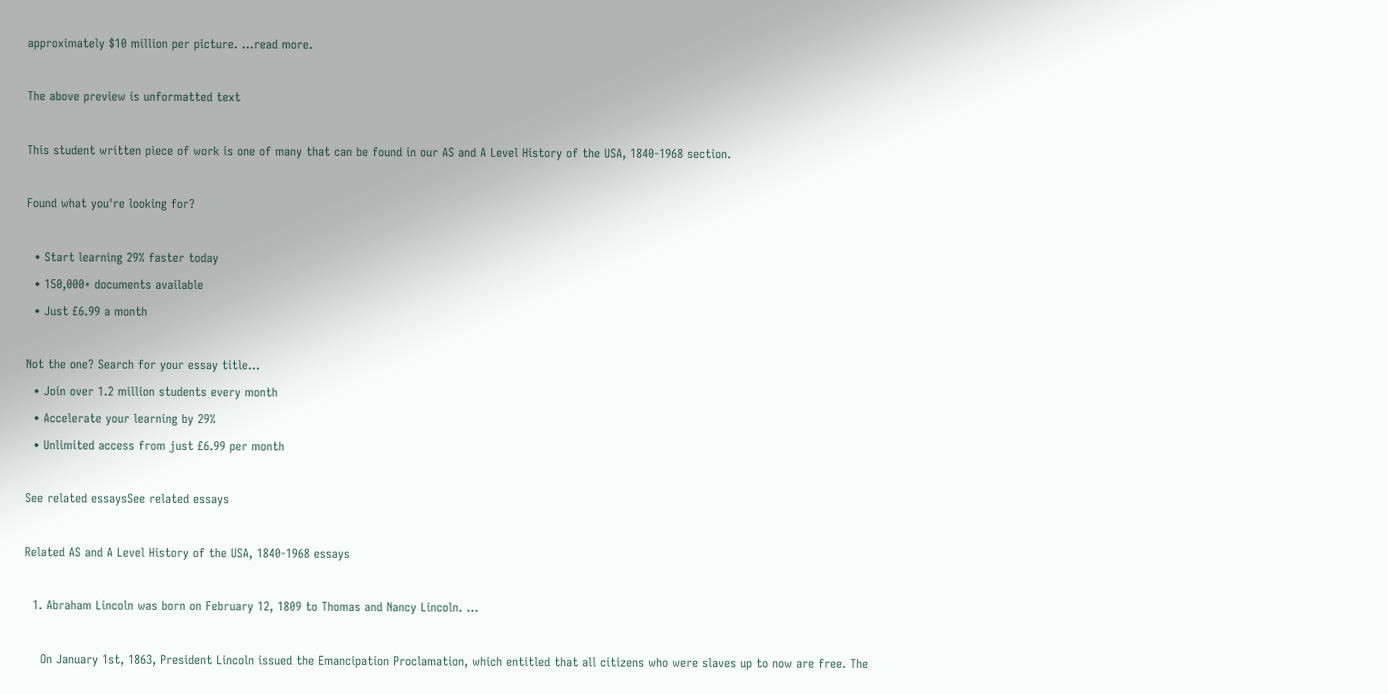approximately $10 million per picture. ...read more.

The above preview is unformatted text

This student written piece of work is one of many that can be found in our AS and A Level History of the USA, 1840-1968 section.

Found what you're looking for?

  • Start learning 29% faster today
  • 150,000+ documents available
  • Just £6.99 a month

Not the one? Search for your essay title...
  • Join over 1.2 million students every month
  • Accelerate your learning by 29%
  • Unlimited access from just £6.99 per month

See related essaysSee related essays

Related AS and A Level History of the USA, 1840-1968 essays

  1. Abraham Lincoln was born on February 12, 1809 to Thomas and Nancy Lincoln. ...

    On January 1st, 1863, President Lincoln issued the Emancipation Proclamation, which entitled that all citizens who were slaves up to now are free. The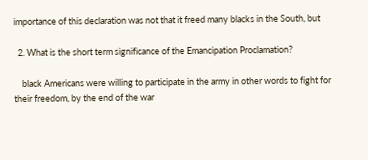importance of this declaration was not that it freed many blacks in the South, but

  2. What is the short term significance of the Emancipation Proclamation?

    black Americans were willing to participate in the army in other words to fight for their freedom, by the end of the war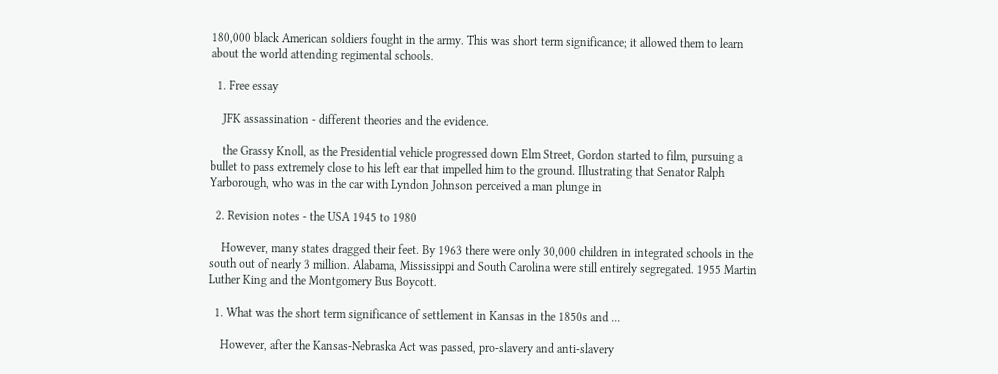180,000 black American soldiers fought in the army. This was short term significance; it allowed them to learn about the world attending regimental schools.

  1. Free essay

    JFK assassination - different theories and the evidence.

    the Grassy Knoll, as the Presidential vehicle progressed down Elm Street, Gordon started to film, pursuing a bullet to pass extremely close to his left ear that impelled him to the ground. Illustrating that Senator Ralph Yarborough, who was in the car with Lyndon Johnson perceived a man plunge in

  2. Revision notes - the USA 1945 to 1980

    However, many states dragged their feet. By 1963 there were only 30,000 children in integrated schools in the south out of nearly 3 million. Alabama, Mississippi and South Carolina were still entirely segregated. 1955 Martin Luther King and the Montgomery Bus Boycott.

  1. What was the short term significance of settlement in Kansas in the 1850s and ...

    However, after the Kansas-Nebraska Act was passed, pro-slavery and anti-slavery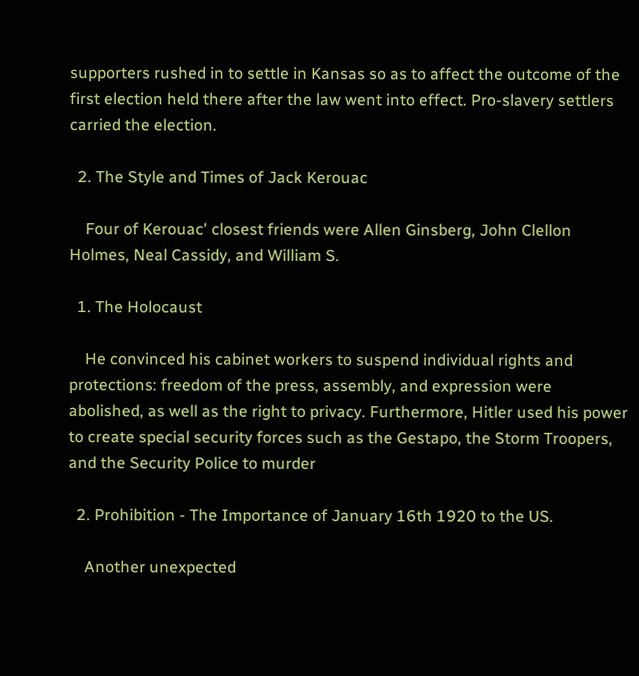supporters rushed in to settle in Kansas so as to affect the outcome of the first election held there after the law went into effect. Pro-slavery settlers carried the election.

  2. The Style and Times of Jack Kerouac

    Four of Kerouac' closest friends were Allen Ginsberg, John Clellon Holmes, Neal Cassidy, and William S.

  1. The Holocaust

    He convinced his cabinet workers to suspend individual rights and protections: freedom of the press, assembly, and expression were abolished, as well as the right to privacy. Furthermore, Hitler used his power to create special security forces such as the Gestapo, the Storm Troopers, and the Security Police to murder

  2. Prohibition - The Importance of January 16th 1920 to the US.

    Another unexpected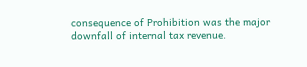consequence of Prohibition was the major downfall of internal tax revenue.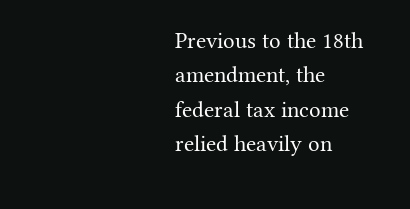Previous to the 18th amendment, the federal tax income relied heavily on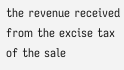the revenue received from the excise tax of the sale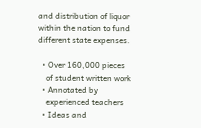and distribution of liquor within the nation to fund different state expenses.

  • Over 160,000 pieces
    of student written work
  • Annotated by
    experienced teachers
  • Ideas and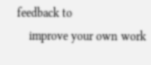feedback to
    improve your own work